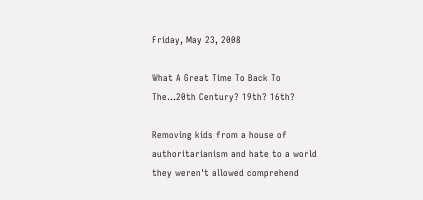Friday, May 23, 2008

What A Great Time To Back To The...20th Century? 19th? 16th?

Removing kids from a house of authoritarianism and hate to a world they weren't allowed comprehend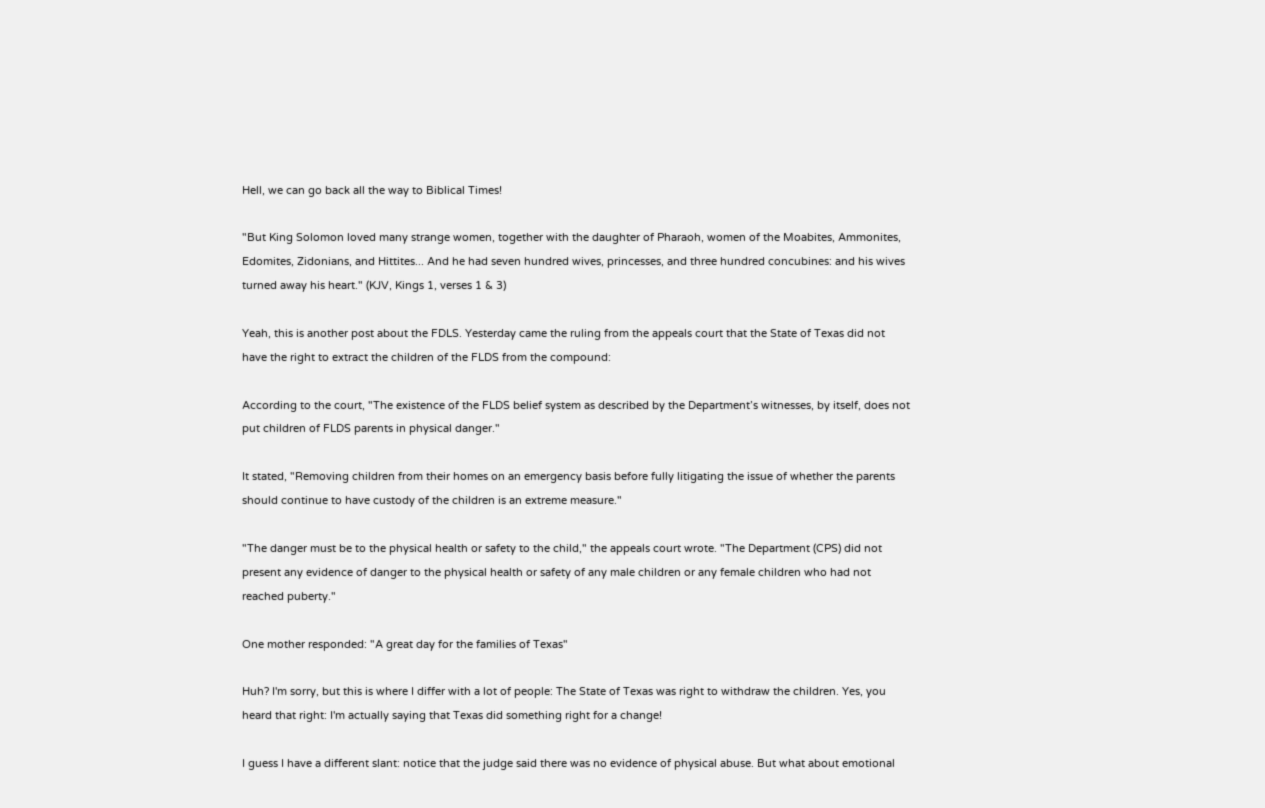Hell, we can go back all the way to Biblical Times!

"But King Solomon loved many strange women, together with the daughter of Pharaoh, women of the Moabites, Ammonites, Edomites, Zidonians, and Hittites... And he had seven hundred wives, princesses, and three hundred concubines: and his wives turned away his heart." (KJV, Kings 1, verses 1 & 3)

Yeah, this is another post about the FDLS. Yesterday came the ruling from the appeals court that the State of Texas did not have the right to extract the children of the FLDS from the compound:

According to the court, "The existence of the FLDS belief system as described by the Department’s witnesses, by itself, does not put children of FLDS parents in physical danger."

It stated, "Removing children from their homes on an emergency basis before fully litigating the issue of whether the parents should continue to have custody of the children is an extreme measure."

"The danger must be to the physical health or safety to the child," the appeals court wrote. "The Department (CPS) did not present any evidence of danger to the physical health or safety of any male children or any female children who had not reached puberty."

One mother responded: "A great day for the families of Texas"

Huh? I'm sorry, but this is where I differ with a lot of people: The State of Texas was right to withdraw the children. Yes, you heard that right: I'm actually saying that Texas did something right for a change!

I guess I have a different slant: notice that the judge said there was no evidence of physical abuse. But what about emotional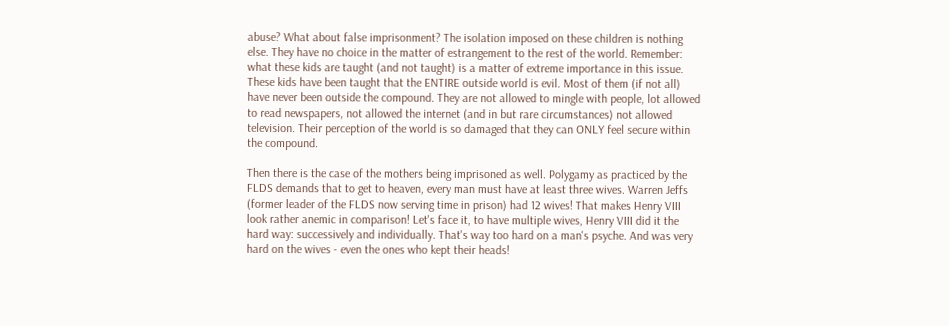abuse? What about false imprisonment? The isolation imposed on these children is nothing else. They have no choice in the matter of estrangement to the rest of the world. Remember: what these kids are taught (and not taught) is a matter of extreme importance in this issue. These kids have been taught that the ENTIRE outside world is evil. Most of them (if not all) have never been outside the compound. They are not allowed to mingle with people, lot allowed to read newspapers, not allowed the internet (and in but rare circumstances) not allowed television. Their perception of the world is so damaged that they can ONLY feel secure within the compound.

Then there is the case of the mothers being imprisoned as well. Polygamy as practiced by the FLDS demands that to get to heaven, every man must have at least three wives. Warren Jeffs (former leader of the FLDS now serving time in prison) had 12 wives! That makes Henry VIII look rather anemic in comparison! Let's face it, to have multiple wives, Henry VIII did it the hard way: successively and individually. That's way too hard on a man's psyche. And was very hard on the wives - even the ones who kept their heads!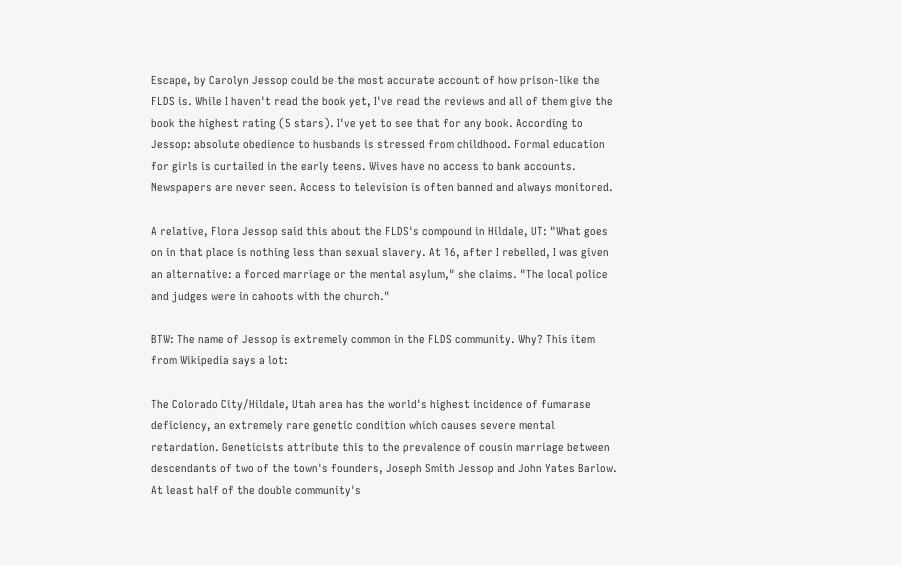Escape, by Carolyn Jessop could be the most accurate account of how prison-like the FLDS is. While I haven't read the book yet, I've read the reviews and all of them give the book the highest rating (5 stars). I've yet to see that for any book. According to Jessop: absolute obedience to husbands is stressed from childhood. Formal education for girls is curtailed in the early teens. Wives have no access to bank accounts. Newspapers are never seen. Access to television is often banned and always monitored.

A relative, Flora Jessop said this about the FLDS's compound in Hildale, UT: "What goes on in that place is nothing less than sexual slavery. At 16, after I rebelled, I was given an alternative: a forced marriage or the mental asylum," she claims. "The local police and judges were in cahoots with the church."

BTW: The name of Jessop is extremely common in the FLDS community. Why? This item from Wikipedia says a lot:

The Colorado City/Hildale, Utah area has the world's highest incidence of fumarase deficiency, an extremely rare genetic condition which causes severe mental retardation. Geneticists attribute this to the prevalence of cousin marriage between descendants of two of the town's founders, Joseph Smith Jessop and John Yates Barlow. At least half of the double community's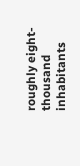roughly eight-thousand inhabitants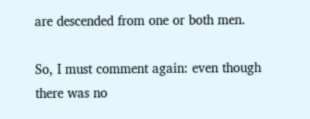are descended from one or both men.

So, I must comment again: even though there was no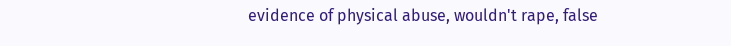evidence of physical abuse, wouldn't rape, false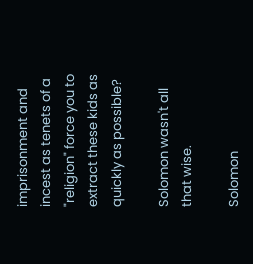imprisonment and incest as tenets of a "religion" force you to extract these kids as quickly as possible?

Solomon wasn't all that wise.

Solomon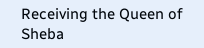Receiving the Queen of Sheba